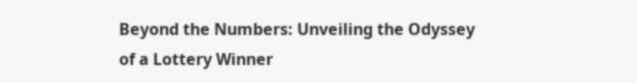Beyond the Numbers: Unveiling the Odyssey of a Lottery Winner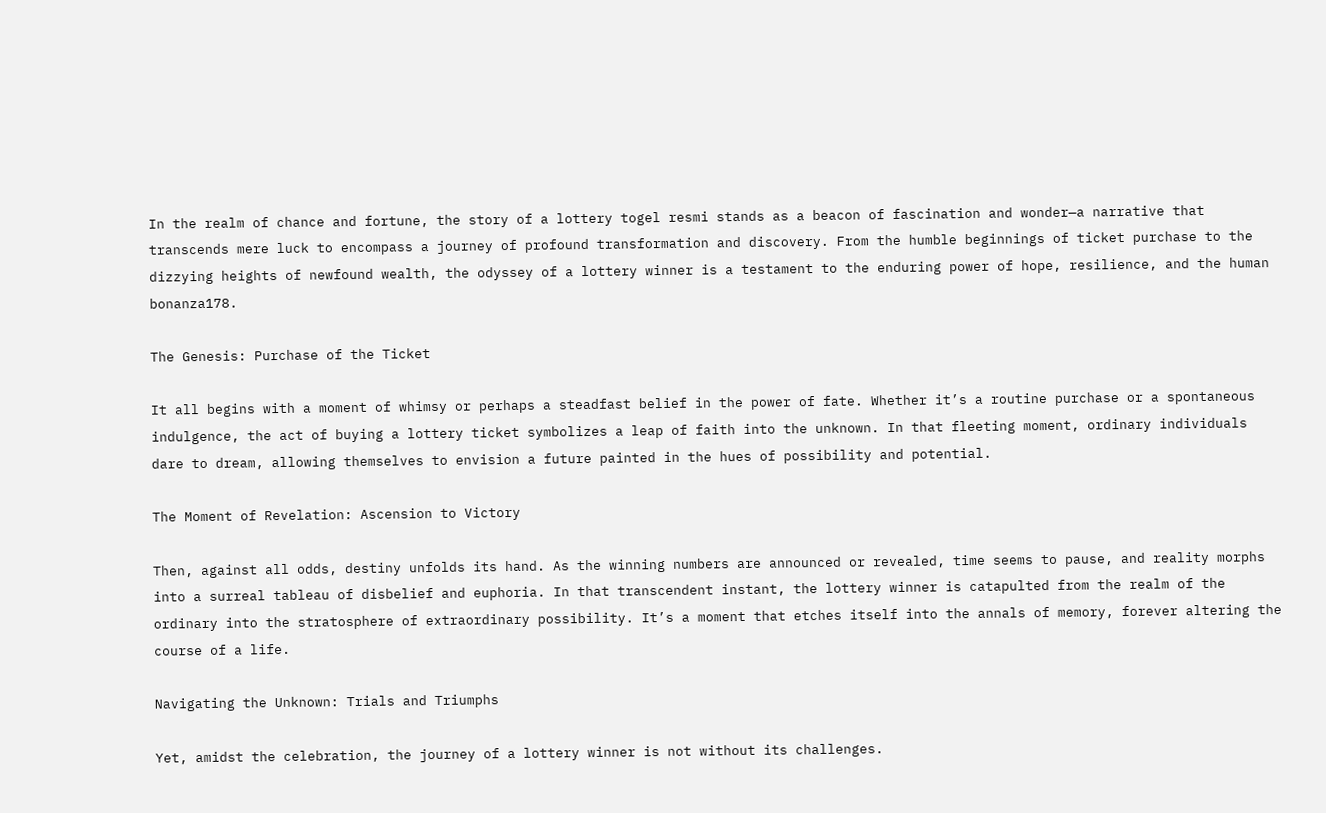In the realm of chance and fortune, the story of a lottery togel resmi stands as a beacon of fascination and wonder—a narrative that transcends mere luck to encompass a journey of profound transformation and discovery. From the humble beginnings of ticket purchase to the dizzying heights of newfound wealth, the odyssey of a lottery winner is a testament to the enduring power of hope, resilience, and the human bonanza178.

The Genesis: Purchase of the Ticket

It all begins with a moment of whimsy or perhaps a steadfast belief in the power of fate. Whether it’s a routine purchase or a spontaneous indulgence, the act of buying a lottery ticket symbolizes a leap of faith into the unknown. In that fleeting moment, ordinary individuals dare to dream, allowing themselves to envision a future painted in the hues of possibility and potential.

The Moment of Revelation: Ascension to Victory

Then, against all odds, destiny unfolds its hand. As the winning numbers are announced or revealed, time seems to pause, and reality morphs into a surreal tableau of disbelief and euphoria. In that transcendent instant, the lottery winner is catapulted from the realm of the ordinary into the stratosphere of extraordinary possibility. It’s a moment that etches itself into the annals of memory, forever altering the course of a life.

Navigating the Unknown: Trials and Triumphs

Yet, amidst the celebration, the journey of a lottery winner is not without its challenges.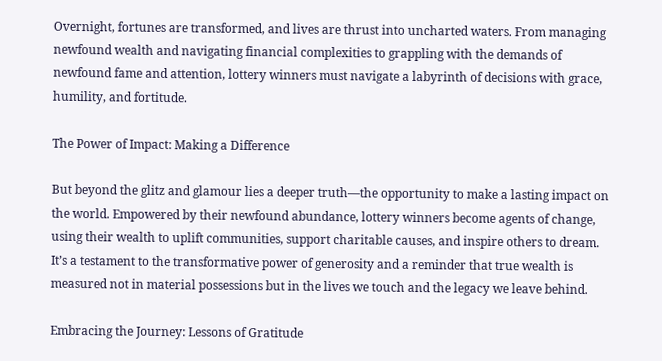Overnight, fortunes are transformed, and lives are thrust into uncharted waters. From managing newfound wealth and navigating financial complexities to grappling with the demands of newfound fame and attention, lottery winners must navigate a labyrinth of decisions with grace, humility, and fortitude.

The Power of Impact: Making a Difference

But beyond the glitz and glamour lies a deeper truth—the opportunity to make a lasting impact on the world. Empowered by their newfound abundance, lottery winners become agents of change, using their wealth to uplift communities, support charitable causes, and inspire others to dream. It’s a testament to the transformative power of generosity and a reminder that true wealth is measured not in material possessions but in the lives we touch and the legacy we leave behind.

Embracing the Journey: Lessons of Gratitude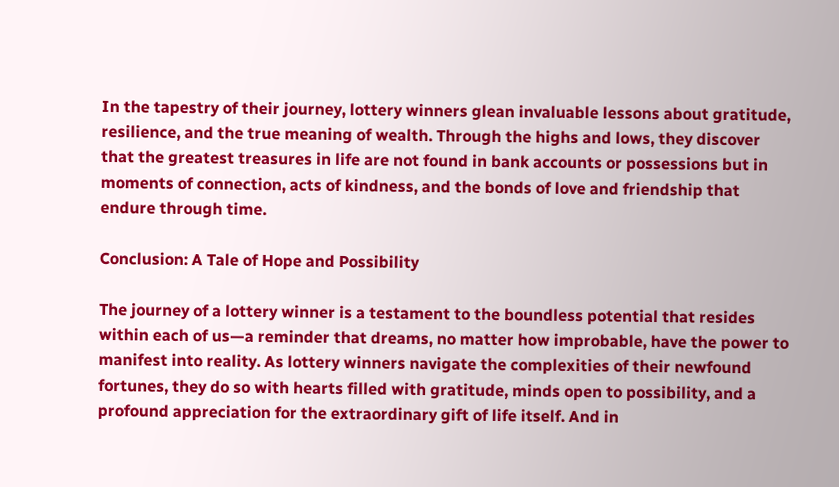In the tapestry of their journey, lottery winners glean invaluable lessons about gratitude, resilience, and the true meaning of wealth. Through the highs and lows, they discover that the greatest treasures in life are not found in bank accounts or possessions but in moments of connection, acts of kindness, and the bonds of love and friendship that endure through time.

Conclusion: A Tale of Hope and Possibility

The journey of a lottery winner is a testament to the boundless potential that resides within each of us—a reminder that dreams, no matter how improbable, have the power to manifest into reality. As lottery winners navigate the complexities of their newfound fortunes, they do so with hearts filled with gratitude, minds open to possibility, and a profound appreciation for the extraordinary gift of life itself. And in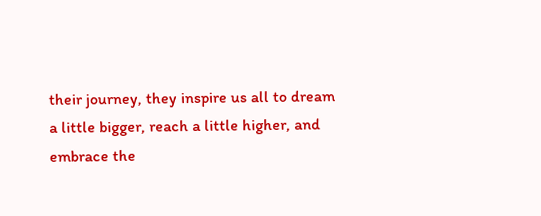their journey, they inspire us all to dream a little bigger, reach a little higher, and embrace the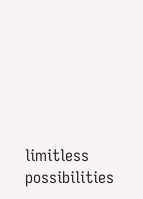limitless possibilities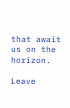that await us on the horizon.

Leave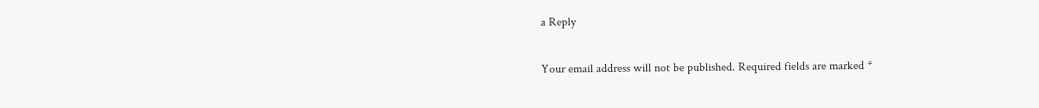a Reply

Your email address will not be published. Required fields are marked *